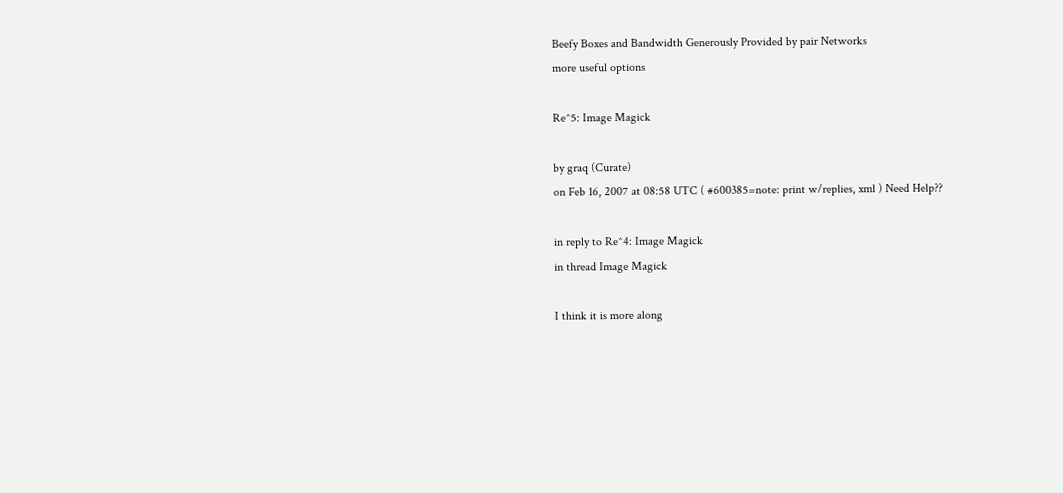Beefy Boxes and Bandwidth Generously Provided by pair Networks
more useful options

Re^5: Image Magick

by graq (Curate)
on Feb 16, 2007 at 08:58 UTC ( #600385=note: print w/replies, xml ) Need Help??

in reply to Re^4: Image Magick
in thread Image Magick

I think it is more along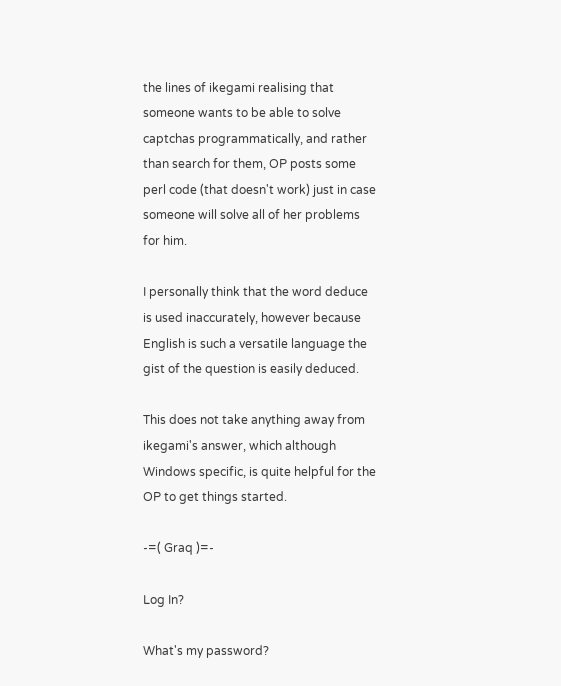the lines of ikegami realising that someone wants to be able to solve captchas programmatically, and rather than search for them, OP posts some perl code (that doesn't work) just in case someone will solve all of her problems for him.

I personally think that the word deduce is used inaccurately, however because English is such a versatile language the gist of the question is easily deduced.

This does not take anything away from ikegami's answer, which although Windows specific, is quite helpful for the OP to get things started.

-=( Graq )=-

Log In?

What's my password?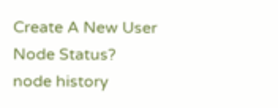Create A New User
Node Status?
node history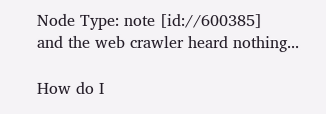Node Type: note [id://600385]
and the web crawler heard nothing...

How do I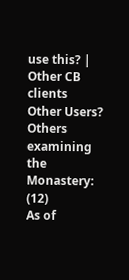use this? | Other CB clients
Other Users?
Others examining the Monastery: (12)
As of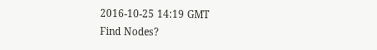2016-10-25 14:19 GMT
Find Nodes?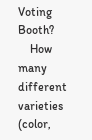Voting Booth?
    How many different varieties (color,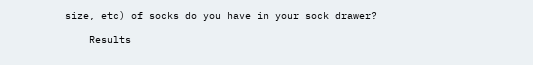size, etc) of socks do you have in your sock drawer?

    Results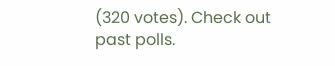(320 votes). Check out past polls.